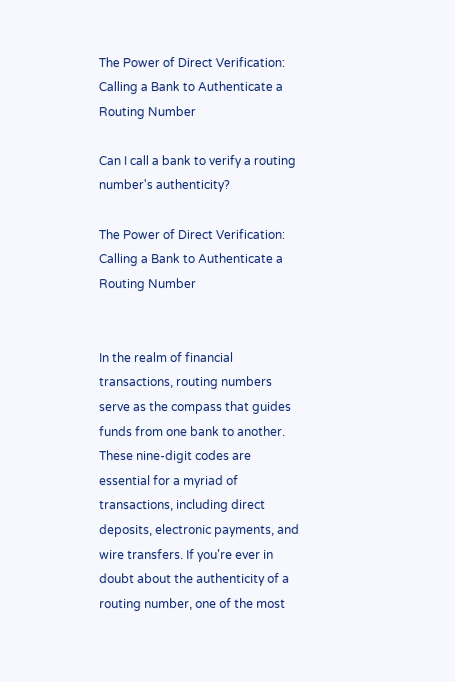The Power of Direct Verification: Calling a Bank to Authenticate a Routing Number

Can I call a bank to verify a routing number's authenticity?

The Power of Direct Verification: Calling a Bank to Authenticate a Routing Number


In the realm of financial transactions, routing numbers serve as the compass that guides funds from one bank to another. These nine-digit codes are essential for a myriad of transactions, including direct deposits, electronic payments, and wire transfers. If you're ever in doubt about the authenticity of a routing number, one of the most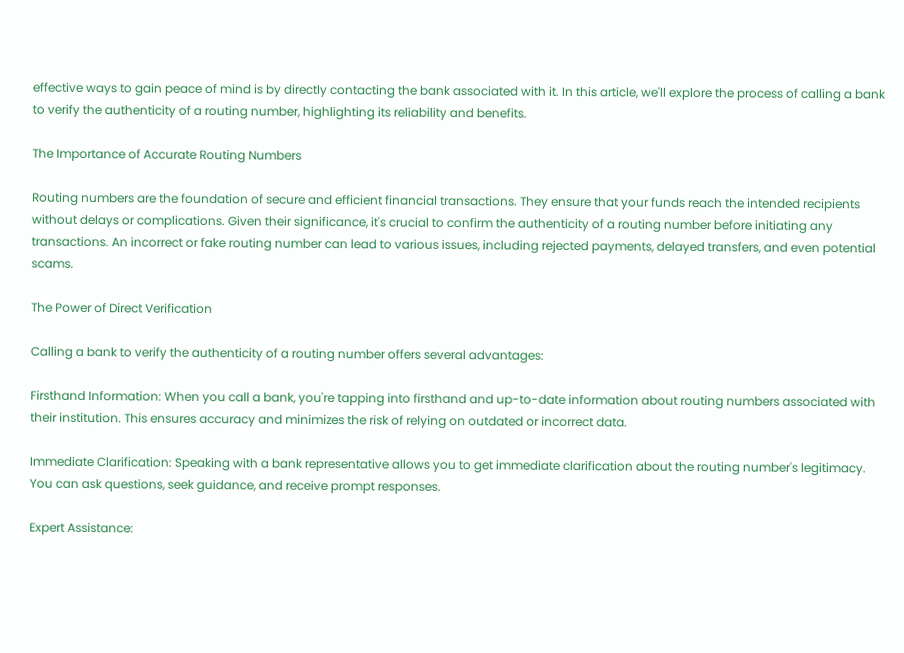effective ways to gain peace of mind is by directly contacting the bank associated with it. In this article, we'll explore the process of calling a bank to verify the authenticity of a routing number, highlighting its reliability and benefits.

The Importance of Accurate Routing Numbers

Routing numbers are the foundation of secure and efficient financial transactions. They ensure that your funds reach the intended recipients without delays or complications. Given their significance, it's crucial to confirm the authenticity of a routing number before initiating any transactions. An incorrect or fake routing number can lead to various issues, including rejected payments, delayed transfers, and even potential scams.

The Power of Direct Verification

Calling a bank to verify the authenticity of a routing number offers several advantages:

Firsthand Information: When you call a bank, you're tapping into firsthand and up-to-date information about routing numbers associated with their institution. This ensures accuracy and minimizes the risk of relying on outdated or incorrect data.

Immediate Clarification: Speaking with a bank representative allows you to get immediate clarification about the routing number's legitimacy. You can ask questions, seek guidance, and receive prompt responses.

Expert Assistance: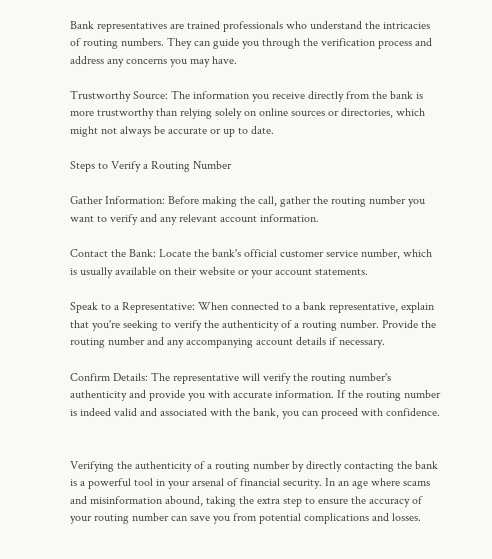Bank representatives are trained professionals who understand the intricacies of routing numbers. They can guide you through the verification process and address any concerns you may have.

Trustworthy Source: The information you receive directly from the bank is more trustworthy than relying solely on online sources or directories, which might not always be accurate or up to date.

Steps to Verify a Routing Number

Gather Information: Before making the call, gather the routing number you want to verify and any relevant account information.

Contact the Bank: Locate the bank's official customer service number, which is usually available on their website or your account statements.

Speak to a Representative: When connected to a bank representative, explain that you're seeking to verify the authenticity of a routing number. Provide the routing number and any accompanying account details if necessary.

Confirm Details: The representative will verify the routing number's authenticity and provide you with accurate information. If the routing number is indeed valid and associated with the bank, you can proceed with confidence.


Verifying the authenticity of a routing number by directly contacting the bank is a powerful tool in your arsenal of financial security. In an age where scams and misinformation abound, taking the extra step to ensure the accuracy of your routing number can save you from potential complications and losses.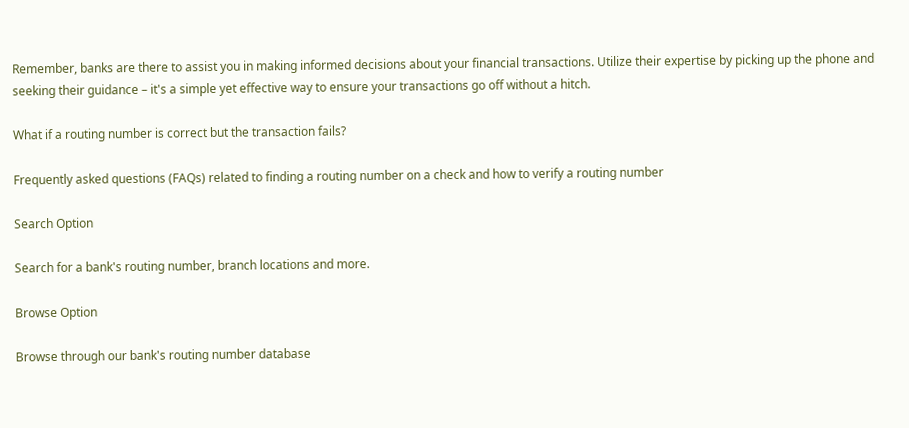Remember, banks are there to assist you in making informed decisions about your financial transactions. Utilize their expertise by picking up the phone and seeking their guidance – it's a simple yet effective way to ensure your transactions go off without a hitch.

What if a routing number is correct but the transaction fails?

Frequently asked questions (FAQs) related to finding a routing number on a check and how to verify a routing number

Search Option

Search for a bank's routing number, branch locations and more.

Browse Option

Browse through our bank's routing number database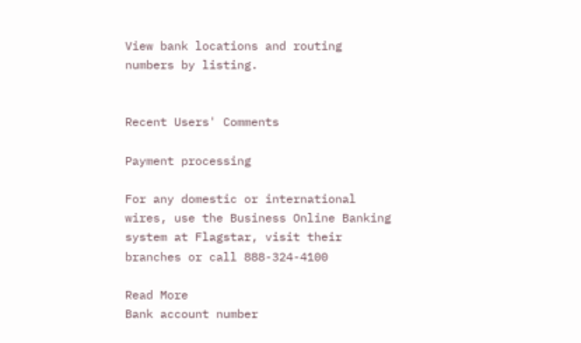View bank locations and routing numbers by listing.


Recent Users' Comments

Payment processing

For any domestic or international wires, use the Business Online Banking system at Flagstar, visit their branches or call 888-324-4100

Read More
Bank account number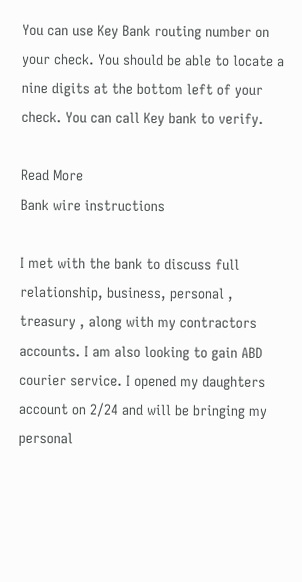You can use Key Bank routing number on your check. You should be able to locate a nine digits at the bottom left of your check. You can call Key bank to verify.

Read More
Bank wire instructions

I met with the bank to discuss full relationship, business, personal , treasury , along with my contractors accounts. I am also looking to gain ABD courier service. I opened my daughters account on 2/24 and will be bringing my personal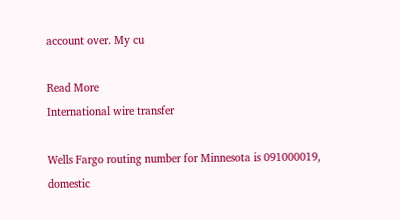account over. My cu

Read More
International wire transfer

Wells Fargo routing number for Minnesota is 091000019, domestic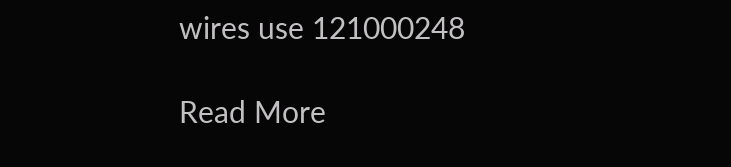wires use 121000248

Read More